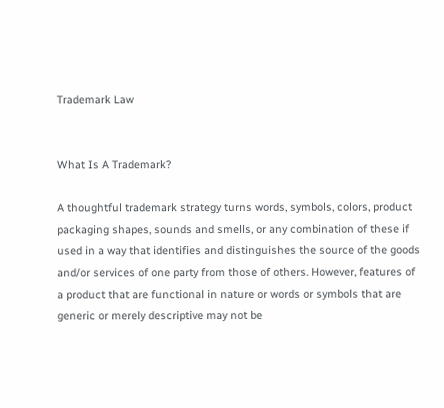Trademark Law


What Is A Trademark?

A thoughtful trademark strategy turns words, symbols, colors, product packaging shapes, sounds and smells, or any combination of these if used in a way that identifies and distinguishes the source of the goods and/or services of one party from those of others. However, features of a product that are functional in nature or words or symbols that are generic or merely descriptive may not be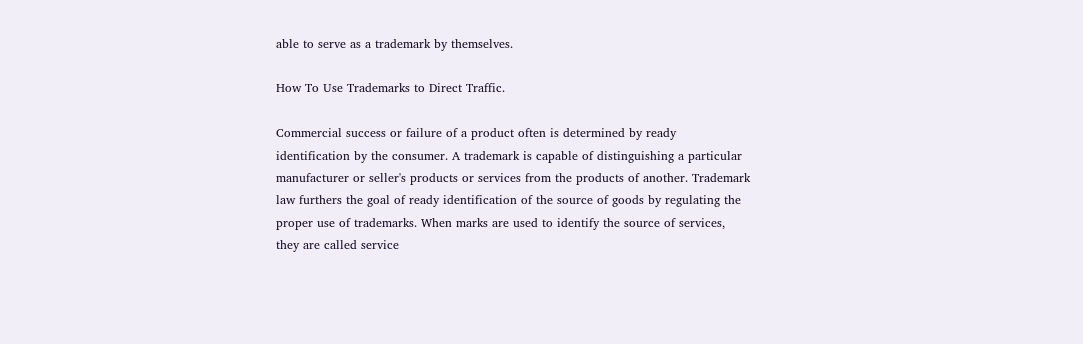able to serve as a trademark by themselves.

How To Use Trademarks to Direct Traffic.

Commercial success or failure of a product often is determined by ready identification by the consumer. A trademark is capable of distinguishing a particular manufacturer or seller's products or services from the products of another. Trademark law furthers the goal of ready identification of the source of goods by regulating the proper use of trademarks. When marks are used to identify the source of services, they are called service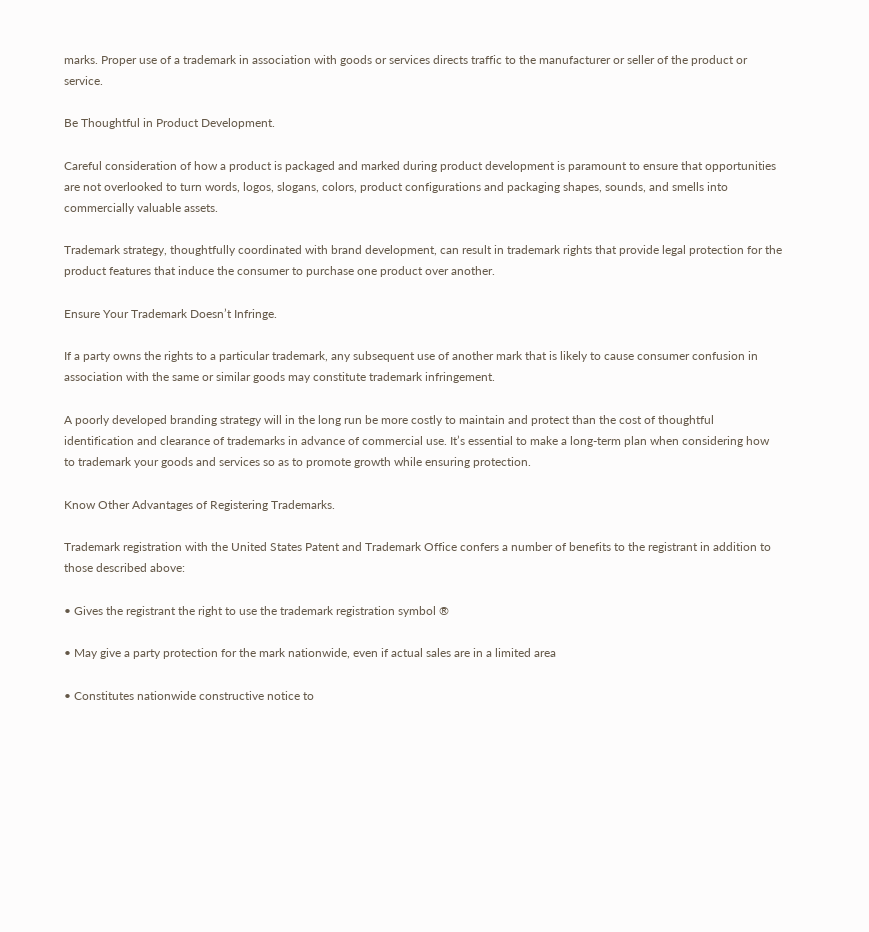marks. Proper use of a trademark in association with goods or services directs traffic to the manufacturer or seller of the product or service.

Be Thoughtful in Product Development.

Careful consideration of how a product is packaged and marked during product development is paramount to ensure that opportunities are not overlooked to turn words, logos, slogans, colors, product configurations and packaging shapes, sounds, and smells into commercially valuable assets.

Trademark strategy, thoughtfully coordinated with brand development, can result in trademark rights that provide legal protection for the product features that induce the consumer to purchase one product over another.

Ensure Your Trademark Doesn’t Infringe.

If a party owns the rights to a particular trademark, any subsequent use of another mark that is likely to cause consumer confusion in association with the same or similar goods may constitute trademark infringement.

A poorly developed branding strategy will in the long run be more costly to maintain and protect than the cost of thoughtful identification and clearance of trademarks in advance of commercial use. It’s essential to make a long-term plan when considering how to trademark your goods and services so as to promote growth while ensuring protection.

Know Other Advantages of Registering Trademarks.

Trademark registration with the United States Patent and Trademark Office confers a number of benefits to the registrant in addition to those described above:

• Gives the registrant the right to use the trademark registration symbol ®

• May give a party protection for the mark nationwide, even if actual sales are in a limited area

• Constitutes nationwide constructive notice to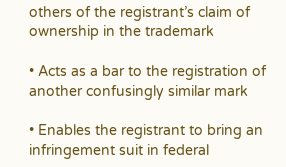others of the registrant’s claim of ownership in the trademark

• Acts as a bar to the registration of another confusingly similar mark

• Enables the registrant to bring an infringement suit in federal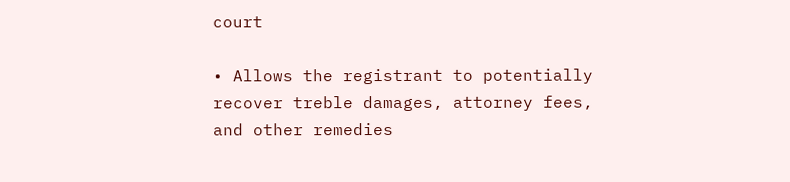court

• Allows the registrant to potentially recover treble damages, attorney fees, and other remedies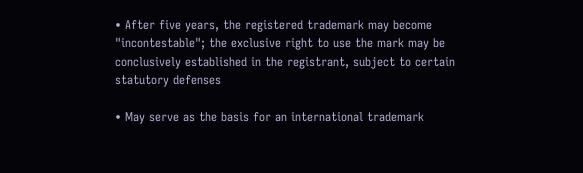• After five years, the registered trademark may become "incontestable"; the exclusive right to use the mark may be conclusively established in the registrant, subject to certain statutory defenses

• May serve as the basis for an international trademark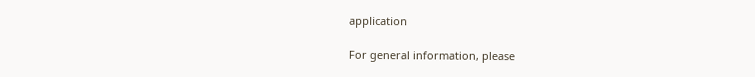application

For general information, please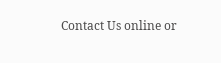Contact Us online or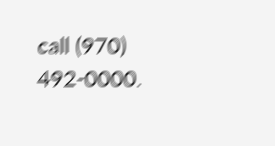call (970) 492-0000.